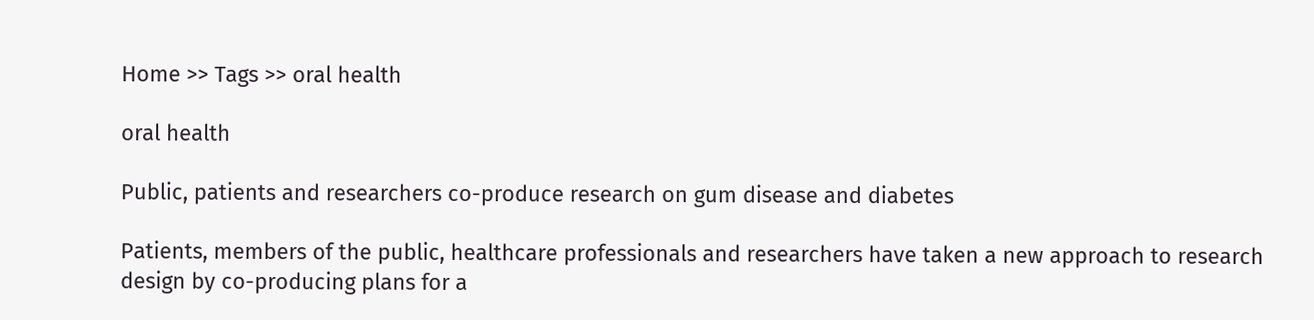Home >> Tags >> oral health

oral health

Public, patients and researchers co-produce research on gum disease and diabetes

Patients, members of the public, healthcare professionals and researchers have taken a new approach to research design by co-producing plans for a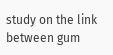study on the link between gum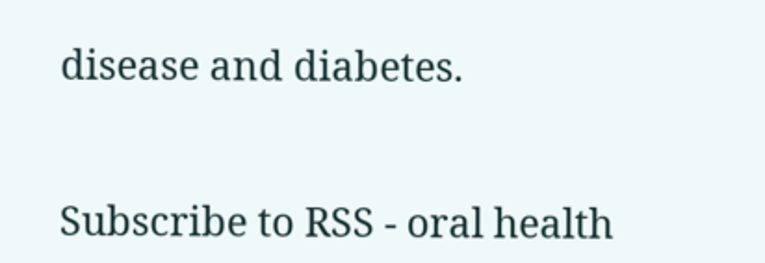disease and diabetes.


Subscribe to RSS - oral health